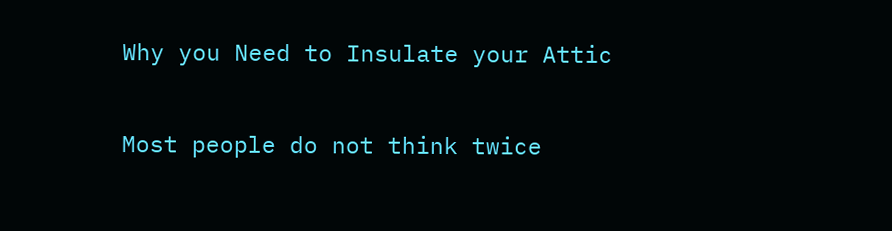Why you Need to Insulate your Attic

Most people do not think twice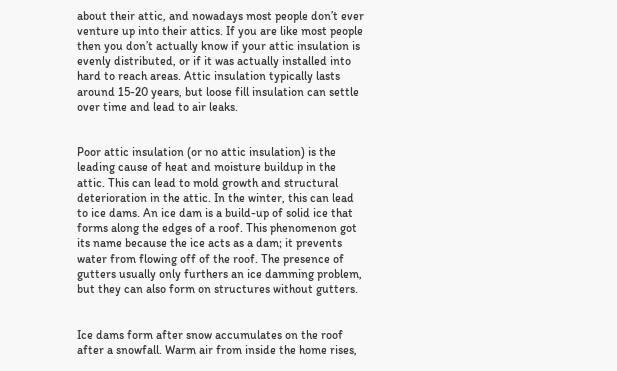about their attic, and nowadays most people don’t ever venture up into their attics. If you are like most people then you don’t actually know if your attic insulation is evenly distributed, or if it was actually installed into hard to reach areas. Attic insulation typically lasts around 15-20 years, but loose fill insulation can settle over time and lead to air leaks.


Poor attic insulation (or no attic insulation) is the leading cause of heat and moisture buildup in the attic. This can lead to mold growth and structural deterioration in the attic. In the winter, this can lead to ice dams. An ice dam is a build-up of solid ice that forms along the edges of a roof. This phenomenon got its name because the ice acts as a dam; it prevents water from flowing off of the roof. The presence of gutters usually only furthers an ice damming problem, but they can also form on structures without gutters.


Ice dams form after snow accumulates on the roof after a snowfall. Warm air from inside the home rises,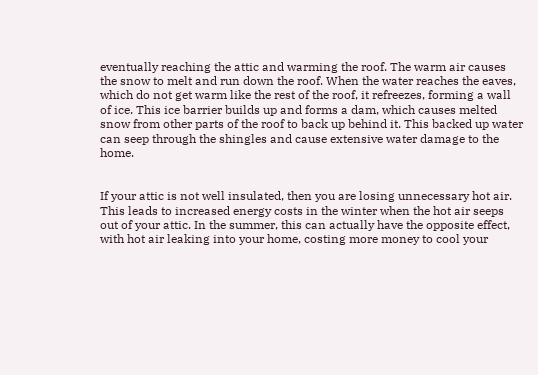eventually reaching the attic and warming the roof. The warm air causes the snow to melt and run down the roof. When the water reaches the eaves, which do not get warm like the rest of the roof, it refreezes, forming a wall of ice. This ice barrier builds up and forms a dam, which causes melted snow from other parts of the roof to back up behind it. This backed up water can seep through the shingles and cause extensive water damage to the home.


If your attic is not well insulated, then you are losing unnecessary hot air. This leads to increased energy costs in the winter when the hot air seeps out of your attic. In the summer, this can actually have the opposite effect, with hot air leaking into your home, costing more money to cool your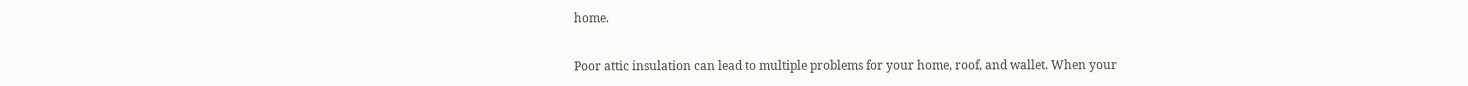home.


Poor attic insulation can lead to multiple problems for your home, roof, and wallet. When your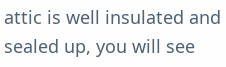attic is well insulated and sealed up, you will see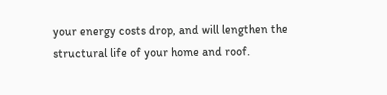your energy costs drop, and will lengthen the structural life of your home and roof.